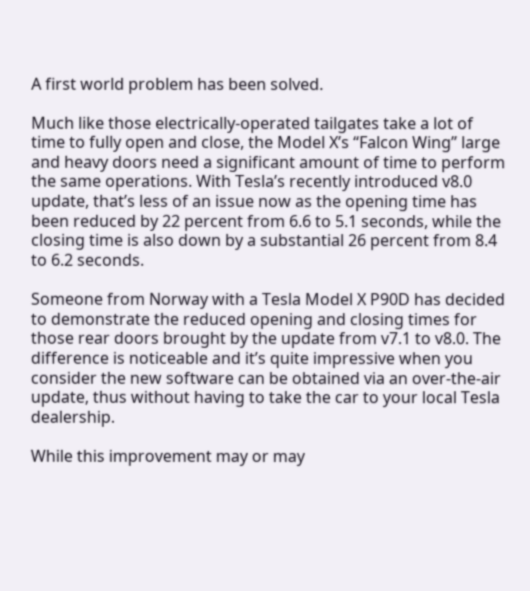A first world problem has been solved.

Much like those electrically-operated tailgates take a lot of time to fully open and close, the Model X’s “Falcon Wing” large and heavy doors need a significant amount of time to perform the same operations. With Tesla’s recently introduced v8.0 update, that’s less of an issue now as the opening time has been reduced by 22 percent from 6.6 to 5.1 seconds, while the closing time is also down by a substantial 26 percent from 8.4 to 6.2 seconds.

Someone from Norway with a Tesla Model X P90D has decided to demonstrate the reduced opening and closing times for those rear doors brought by the update from v7.1 to v8.0. The difference is noticeable and it’s quite impressive when you consider the new software can be obtained via an over-the-air update, thus without having to take the car to your local Tesla dealership.

While this improvement may or may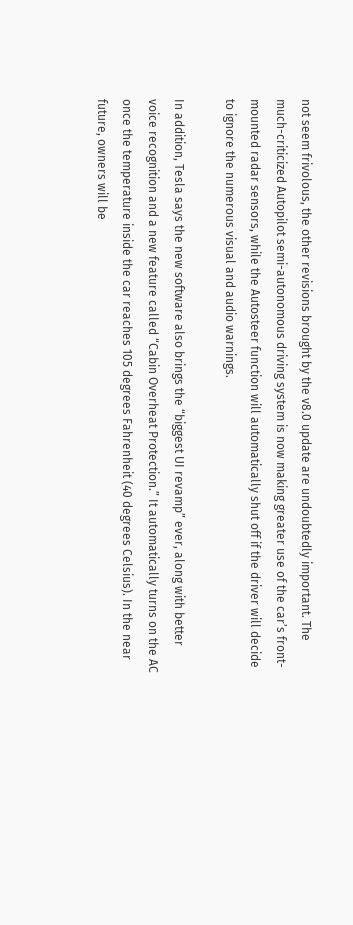not seem frivolous, the other revisions brought by the v8.0 update are undoubtedly important. The much-criticized Autopilot semi-autonomous driving system is now making greater use of the car’s front-mounted radar sensors, while the Autosteer function will automatically shut off if the driver will decide to ignore the numerous visual and audio warnings.

In addition, Tesla says the new software also brings the “biggest UI revamp” ever, along with better voice recognition and a new feature called “Cabin Overheat Protection.” It automatically turns on the AC once the temperature inside the car reaches 105 degrees Fahrenheit (40 degrees Celsius). In the near future, owners will be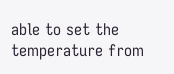able to set the temperature from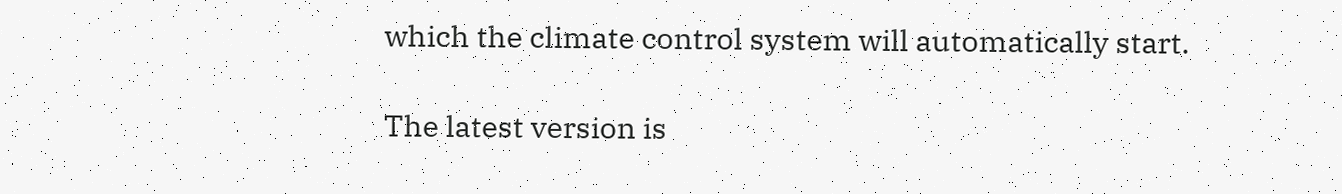which the climate control system will automatically start.

The latest version is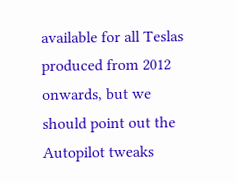available for all Teslas produced from 2012 onwards, but we should point out the Autopilot tweaks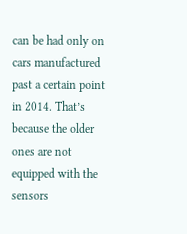can be had only on cars manufactured past a certain point in 2014. That’s because the older ones are not equipped with the sensors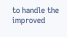to handle the improved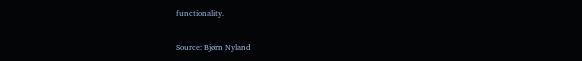functionality.

Source: Bjørn Nyland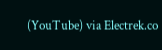(YouTube) via Electrek.co